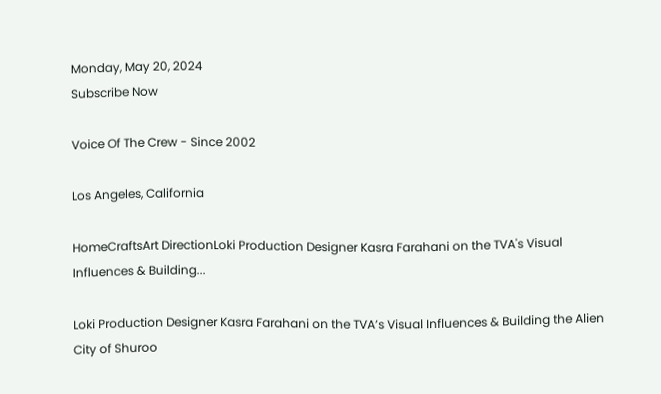Monday, May 20, 2024
Subscribe Now

Voice Of The Crew - Since 2002

Los Angeles, California

HomeCraftsArt DirectionLoki Production Designer Kasra Farahani on the TVA's Visual Influences & Building...

Loki Production Designer Kasra Farahani on the TVA’s Visual Influences & Building the Alien City of Shuroo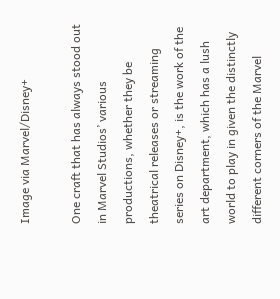Image via Marvel/Disney+

One craft that has always stood out in Marvel Studios’ various productions, whether they be theatrical releases or streaming series on Disney+, is the work of the art department, which has a lush world to play in given the distinctly different corners of the Marvel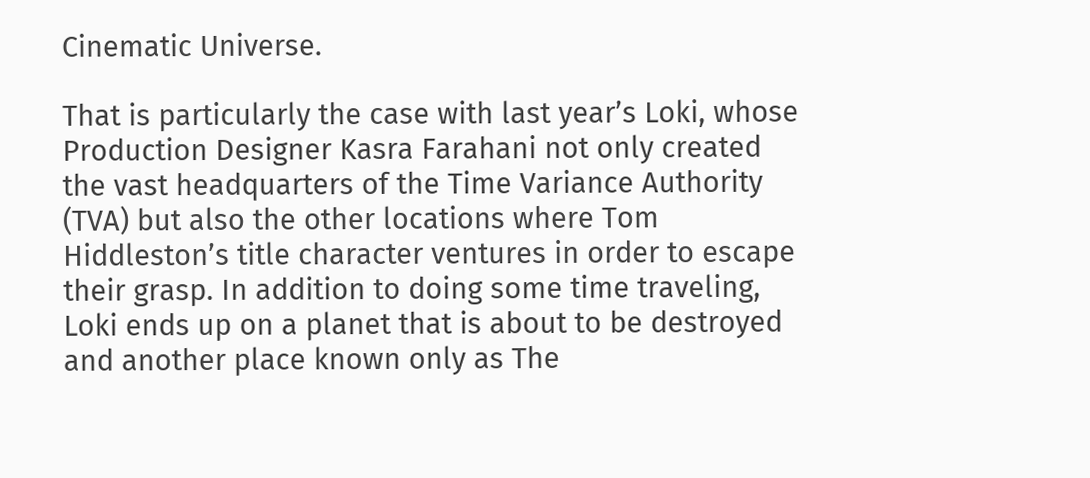Cinematic Universe.

That is particularly the case with last year’s Loki, whose Production Designer Kasra Farahani not only created the vast headquarters of the Time Variance Authority (TVA) but also the other locations where Tom Hiddleston’s title character ventures in order to escape their grasp. In addition to doing some time traveling, Loki ends up on a planet that is about to be destroyed and another place known only as The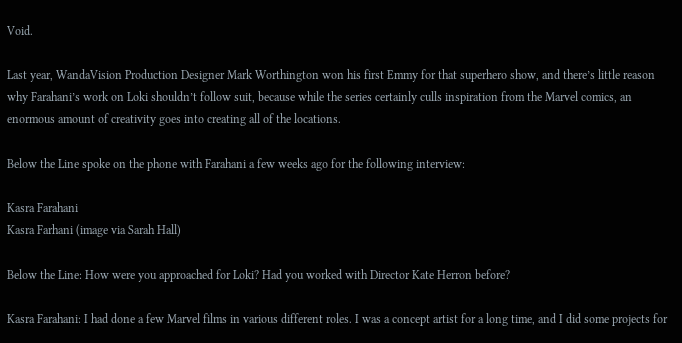Void.

Last year, WandaVision Production Designer Mark Worthington won his first Emmy for that superhero show, and there’s little reason why Farahani’s work on Loki shouldn’t follow suit, because while the series certainly culls inspiration from the Marvel comics, an enormous amount of creativity goes into creating all of the locations.

Below the Line spoke on the phone with Farahani a few weeks ago for the following interview:

Kasra Farahani
Kasra Farhani (image via Sarah Hall)

Below the Line: How were you approached for Loki? Had you worked with Director Kate Herron before?

Kasra Farahani: I had done a few Marvel films in various different roles. I was a concept artist for a long time, and I did some projects for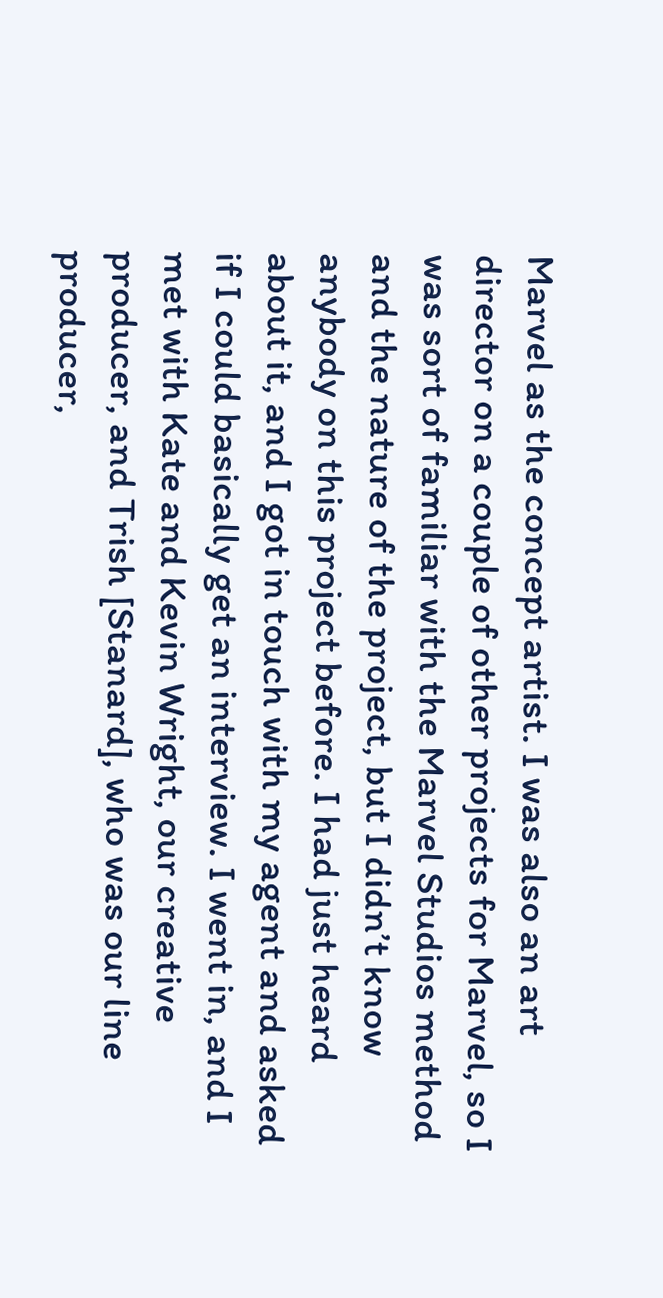Marvel as the concept artist. I was also an art director on a couple of other projects for Marvel, so I was sort of familiar with the Marvel Studios method and the nature of the project, but I didn’t know anybody on this project before. I had just heard about it, and I got in touch with my agent and asked if I could basically get an interview. I went in, and I met with Kate and Kevin Wright, our creative producer, and Trish [Stanard], who was our line producer,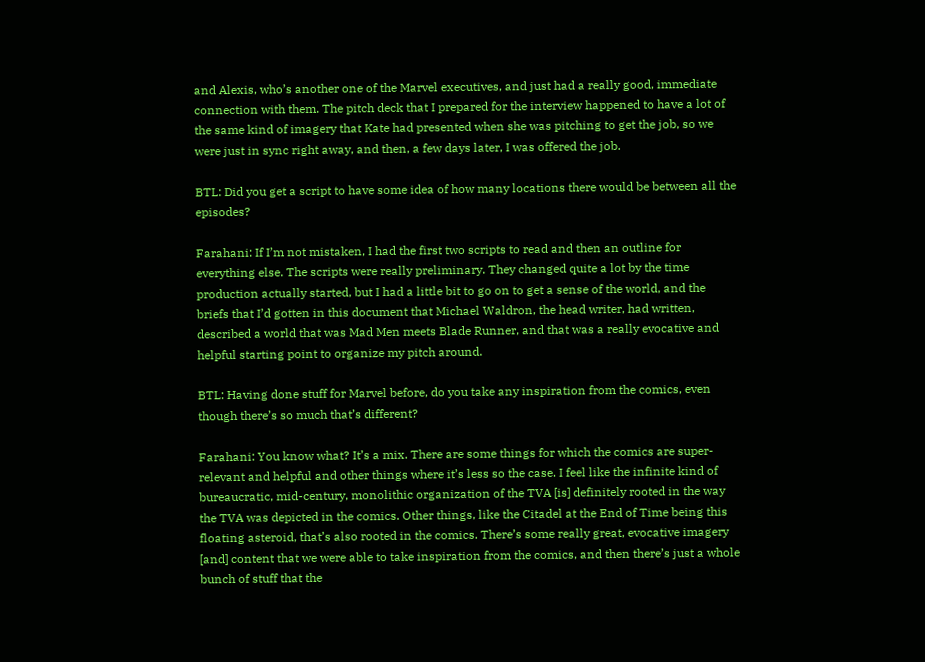and Alexis, who’s another one of the Marvel executives, and just had a really good, immediate connection with them. The pitch deck that I prepared for the interview happened to have a lot of the same kind of imagery that Kate had presented when she was pitching to get the job, so we were just in sync right away, and then, a few days later, I was offered the job.

BTL: Did you get a script to have some idea of how many locations there would be between all the episodes?

Farahani: If I’m not mistaken, I had the first two scripts to read and then an outline for everything else. The scripts were really preliminary. They changed quite a lot by the time production actually started, but I had a little bit to go on to get a sense of the world, and the briefs that I’d gotten in this document that Michael Waldron, the head writer, had written, described a world that was Mad Men meets Blade Runner, and that was a really evocative and helpful starting point to organize my pitch around.

BTL: Having done stuff for Marvel before, do you take any inspiration from the comics, even though there’s so much that’s different?

Farahani: You know what? It’s a mix. There are some things for which the comics are super-relevant and helpful and other things where it’s less so the case. I feel like the infinite kind of bureaucratic, mid-century, monolithic organization of the TVA [is] definitely rooted in the way the TVA was depicted in the comics. Other things, like the Citadel at the End of Time being this floating asteroid, that’s also rooted in the comics. There’s some really great, evocative imagery [and] content that we were able to take inspiration from the comics, and then there’s just a whole bunch of stuff that the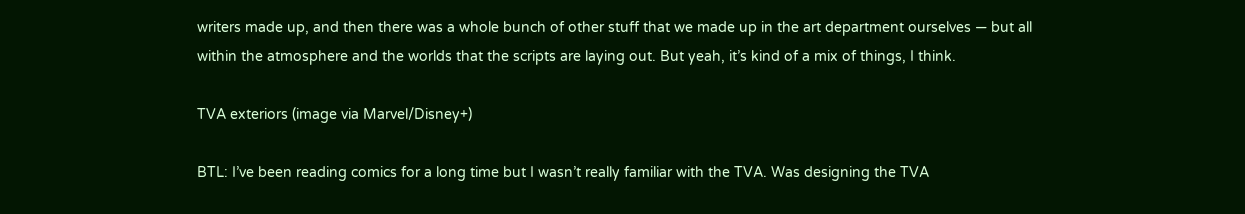writers made up, and then there was a whole bunch of other stuff that we made up in the art department ourselves — but all within the atmosphere and the worlds that the scripts are laying out. But yeah, it’s kind of a mix of things, I think.

TVA exteriors (image via Marvel/Disney+)

BTL: I’ve been reading comics for a long time but I wasn’t really familiar with the TVA. Was designing the TVA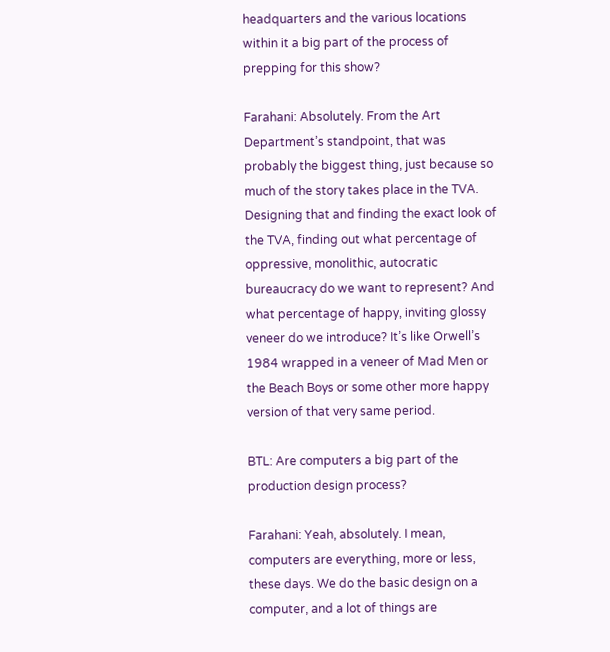headquarters and the various locations within it a big part of the process of prepping for this show?

Farahani: Absolutely. From the Art Department’s standpoint, that was probably the biggest thing, just because so much of the story takes place in the TVA. Designing that and finding the exact look of the TVA, finding out what percentage of oppressive, monolithic, autocratic bureaucracy do we want to represent? And what percentage of happy, inviting glossy veneer do we introduce? It’s like Orwell’s 1984 wrapped in a veneer of Mad Men or the Beach Boys or some other more happy version of that very same period.

BTL: Are computers a big part of the production design process?

Farahani: Yeah, absolutely. I mean, computers are everything, more or less, these days. We do the basic design on a computer, and a lot of things are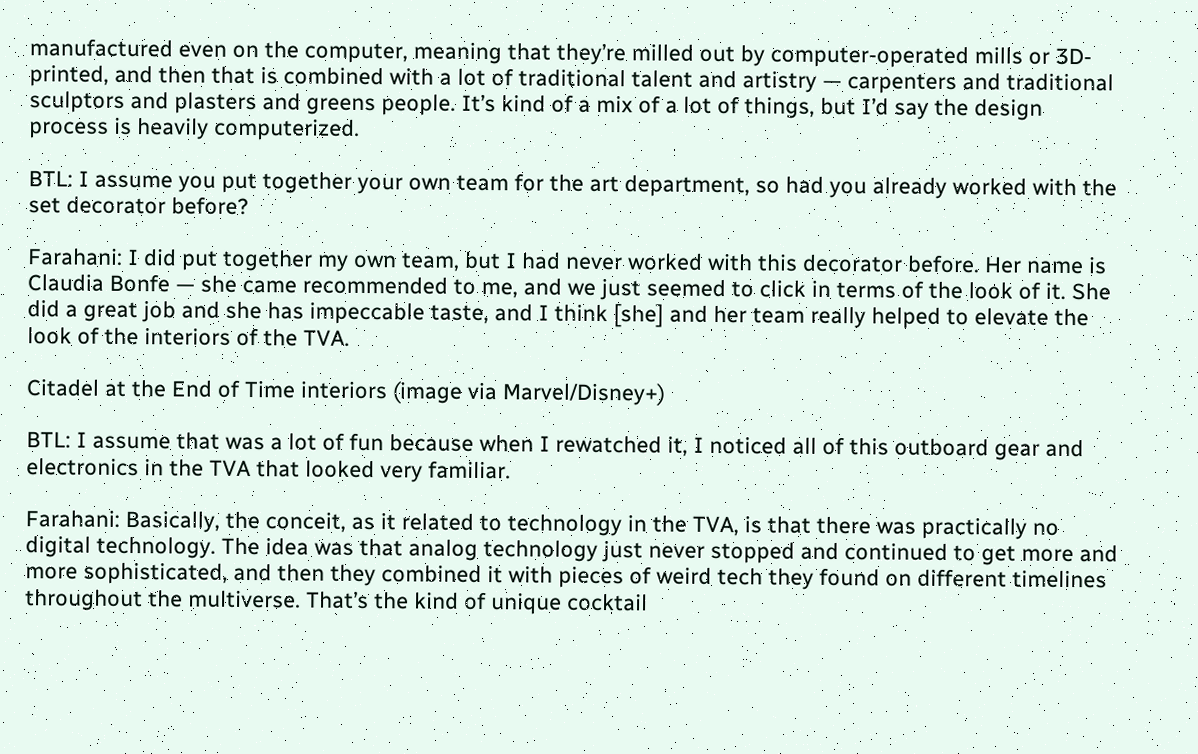manufactured even on the computer, meaning that they’re milled out by computer-operated mills or 3D-printed, and then that is combined with a lot of traditional talent and artistry — carpenters and traditional sculptors and plasters and greens people. It’s kind of a mix of a lot of things, but I’d say the design process is heavily computerized.

BTL: I assume you put together your own team for the art department, so had you already worked with the set decorator before?

Farahani: I did put together my own team, but I had never worked with this decorator before. Her name is Claudia Bonfe — she came recommended to me, and we just seemed to click in terms of the look of it. She did a great job and she has impeccable taste, and I think [she] and her team really helped to elevate the look of the interiors of the TVA.

Citadel at the End of Time interiors (image via Marvel/Disney+)

BTL: I assume that was a lot of fun because when I rewatched it, I noticed all of this outboard gear and electronics in the TVA that looked very familiar.

Farahani: Basically, the conceit, as it related to technology in the TVA, is that there was practically no digital technology. The idea was that analog technology just never stopped and continued to get more and more sophisticated, and then they combined it with pieces of weird tech they found on different timelines throughout the multiverse. That’s the kind of unique cocktail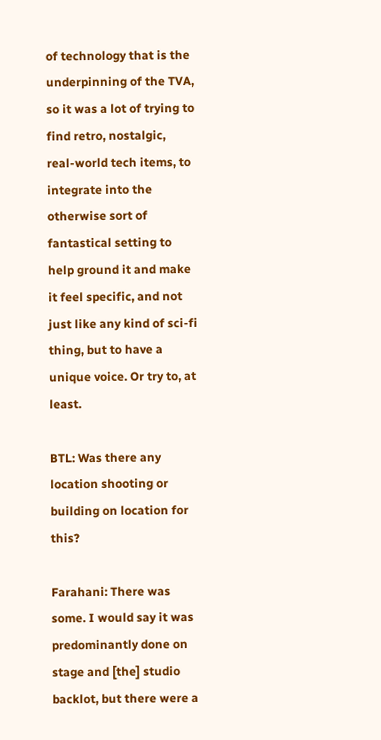of technology that is the underpinning of the TVA, so it was a lot of trying to find retro, nostalgic, real-world tech items, to integrate into the otherwise sort of fantastical setting to help ground it and make it feel specific, and not just like any kind of sci-fi thing, but to have a unique voice. Or try to, at least.

BTL: Was there any location shooting or building on location for this?

Farahani: There was some. I would say it was predominantly done on stage and [the] studio backlot, but there were a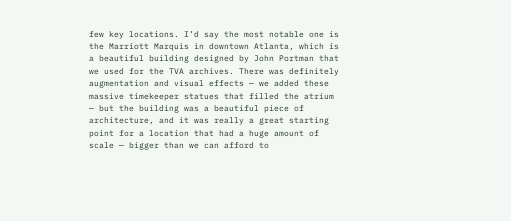few key locations. I’d say the most notable one is the Marriott Marquis in downtown Atlanta, which is a beautiful building designed by John Portman that we used for the TVA archives. There was definitely augmentation and visual effects — we added these massive timekeeper statues that filled the atrium — but the building was a beautiful piece of architecture, and it was really a great starting point for a location that had a huge amount of scale — bigger than we can afford to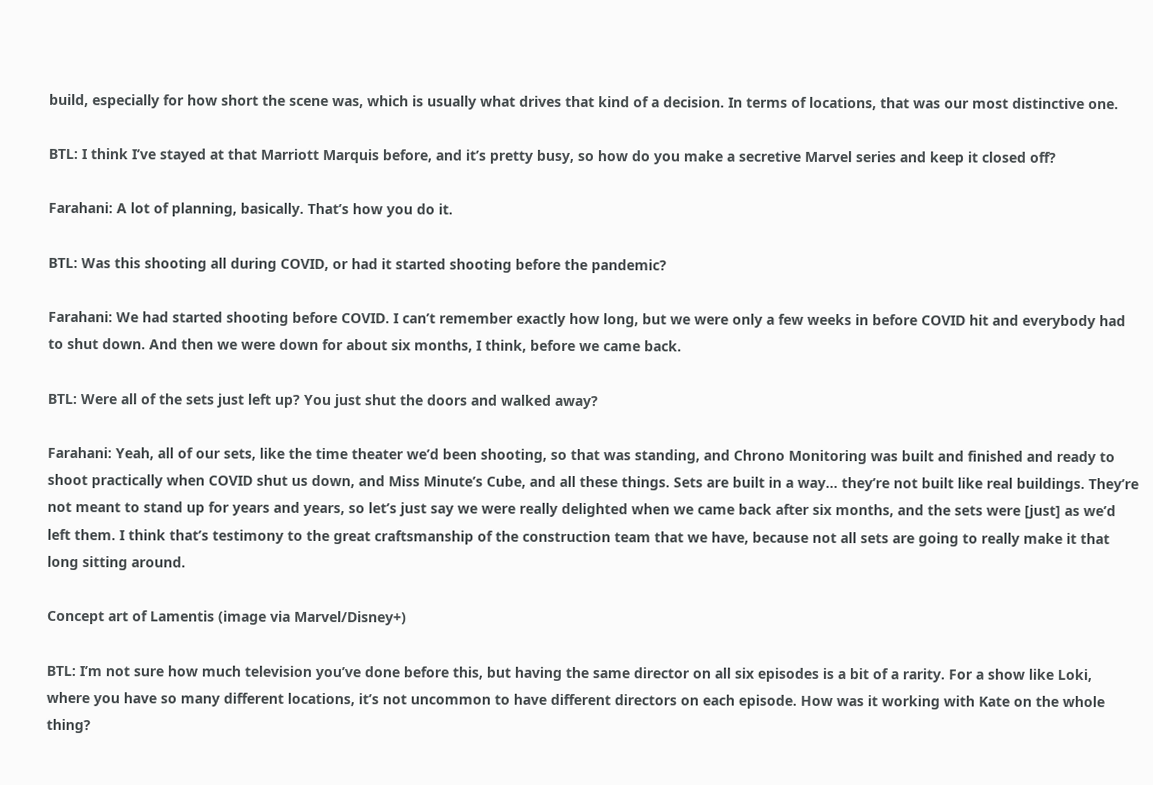build, especially for how short the scene was, which is usually what drives that kind of a decision. In terms of locations, that was our most distinctive one.

BTL: I think I’ve stayed at that Marriott Marquis before, and it’s pretty busy, so how do you make a secretive Marvel series and keep it closed off?

Farahani: A lot of planning, basically. That’s how you do it.

BTL: Was this shooting all during COVID, or had it started shooting before the pandemic?

Farahani: We had started shooting before COVID. I can’t remember exactly how long, but we were only a few weeks in before COVID hit and everybody had to shut down. And then we were down for about six months, I think, before we came back.

BTL: Were all of the sets just left up? You just shut the doors and walked away?

Farahani: Yeah, all of our sets, like the time theater we’d been shooting, so that was standing, and Chrono Monitoring was built and finished and ready to shoot practically when COVID shut us down, and Miss Minute’s Cube, and all these things. Sets are built in a way… they’re not built like real buildings. They’re not meant to stand up for years and years, so let’s just say we were really delighted when we came back after six months, and the sets were [just] as we’d left them. I think that’s testimony to the great craftsmanship of the construction team that we have, because not all sets are going to really make it that long sitting around.

Concept art of Lamentis (image via Marvel/Disney+)

BTL: I’m not sure how much television you’ve done before this, but having the same director on all six episodes is a bit of a rarity. For a show like Loki, where you have so many different locations, it’s not uncommon to have different directors on each episode. How was it working with Kate on the whole thing?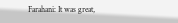Farahani: It was great,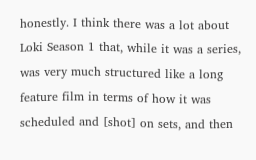honestly. I think there was a lot about Loki Season 1 that, while it was a series, was very much structured like a long feature film in terms of how it was scheduled and [shot] on sets, and then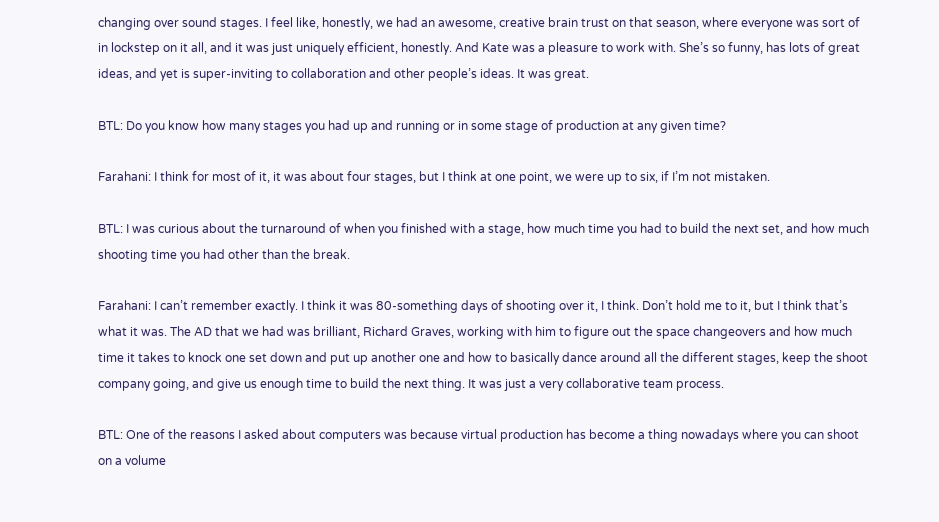changing over sound stages. I feel like, honestly, we had an awesome, creative brain trust on that season, where everyone was sort of in lockstep on it all, and it was just uniquely efficient, honestly. And Kate was a pleasure to work with. She’s so funny, has lots of great ideas, and yet is super-inviting to collaboration and other people’s ideas. It was great.

BTL: Do you know how many stages you had up and running or in some stage of production at any given time?

Farahani: I think for most of it, it was about four stages, but I think at one point, we were up to six, if I’m not mistaken.

BTL: I was curious about the turnaround of when you finished with a stage, how much time you had to build the next set, and how much shooting time you had other than the break.

Farahani: I can’t remember exactly. I think it was 80-something days of shooting over it, I think. Don’t hold me to it, but I think that’s what it was. The AD that we had was brilliant, Richard Graves, working with him to figure out the space changeovers and how much time it takes to knock one set down and put up another one and how to basically dance around all the different stages, keep the shoot company going, and give us enough time to build the next thing. It was just a very collaborative team process.

BTL: One of the reasons I asked about computers was because virtual production has become a thing nowadays where you can shoot on a volume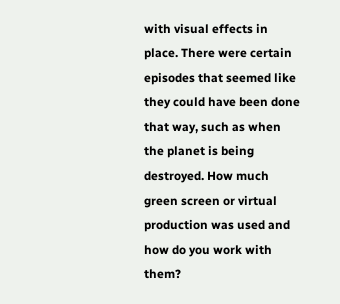with visual effects in place. There were certain episodes that seemed like they could have been done that way, such as when the planet is being destroyed. How much green screen or virtual production was used and how do you work with them?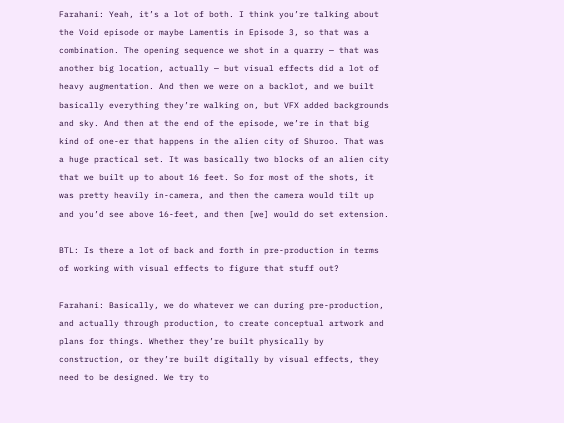Farahani: Yeah, it’s a lot of both. I think you’re talking about the Void episode or maybe Lamentis in Episode 3, so that was a combination. The opening sequence we shot in a quarry — that was another big location, actually — but visual effects did a lot of heavy augmentation. And then we were on a backlot, and we built basically everything they’re walking on, but VFX added backgrounds and sky. And then at the end of the episode, we’re in that big kind of one-er that happens in the alien city of Shuroo. That was a huge practical set. It was basically two blocks of an alien city that we built up to about 16 feet. So for most of the shots, it was pretty heavily in-camera, and then the camera would tilt up and you’d see above 16-feet, and then [we] would do set extension.

BTL: Is there a lot of back and forth in pre-production in terms of working with visual effects to figure that stuff out?

Farahani: Basically, we do whatever we can during pre-production, and actually through production, to create conceptual artwork and plans for things. Whether they’re built physically by construction, or they’re built digitally by visual effects, they need to be designed. We try to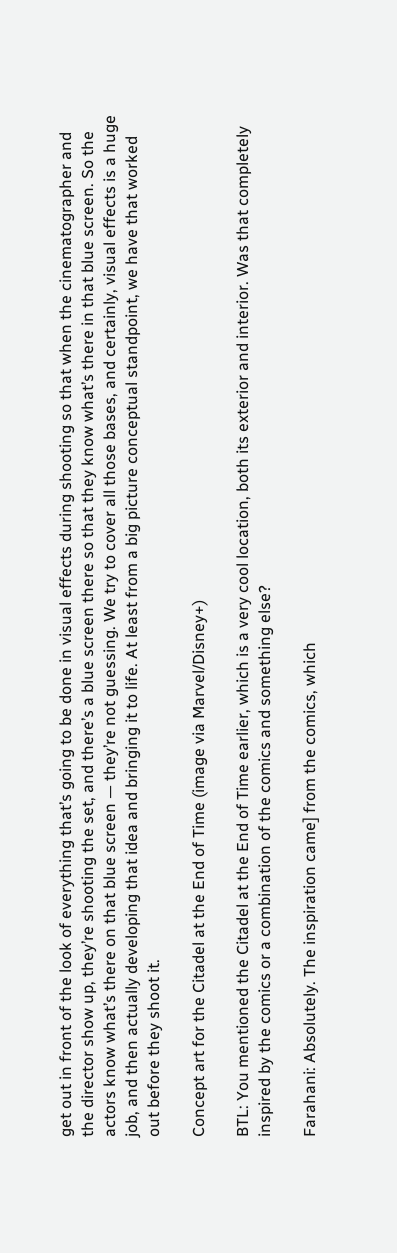get out in front of the look of everything that’s going to be done in visual effects during shooting so that when the cinematographer and the director show up, they’re shooting the set, and there’s a blue screen there so that they know what’s there in that blue screen. So the actors know what’s there on that blue screen — they’re not guessing. We try to cover all those bases, and certainly, visual effects is a huge job, and then actually developing that idea and bringing it to life. At least from a big picture conceptual standpoint, we have that worked out before they shoot it.

Concept art for the Citadel at the End of Time (image via Marvel/Disney+)

BTL: You mentioned the Citadel at the End of Time earlier, which is a very cool location, both its exterior and interior. Was that completely inspired by the comics or a combination of the comics and something else?

Farahani: Absolutely. The inspiration came] from the comics, which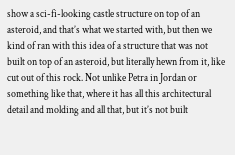show a sci-fi-looking castle structure on top of an asteroid, and that’s what we started with, but then we kind of ran with this idea of a structure that was not built on top of an asteroid, but literally hewn from it, like cut out of this rock. Not unlike Petra in Jordan or something like that, where it has all this architectural detail and molding and all that, but it’s not built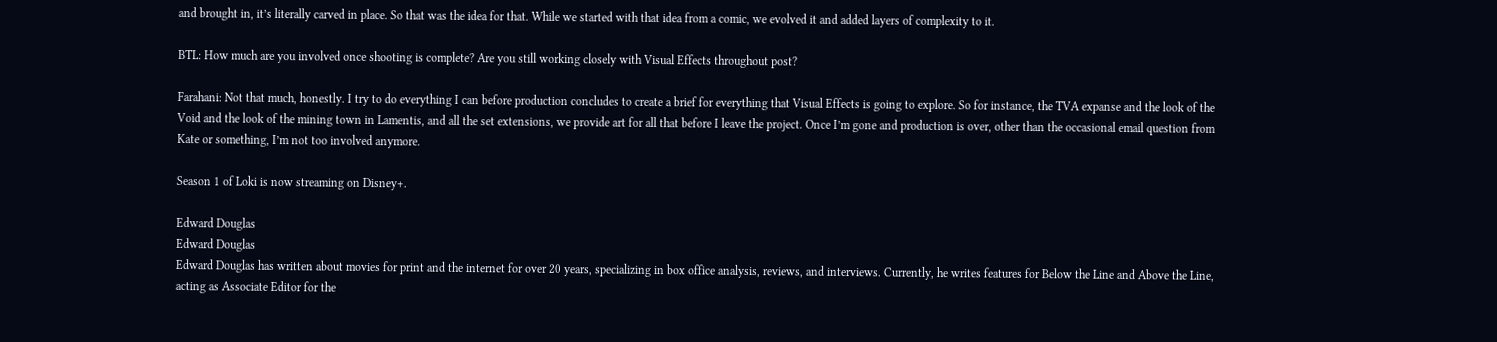and brought in, it’s literally carved in place. So that was the idea for that. While we started with that idea from a comic, we evolved it and added layers of complexity to it.

BTL: How much are you involved once shooting is complete? Are you still working closely with Visual Effects throughout post?

Farahani: Not that much, honestly. I try to do everything I can before production concludes to create a brief for everything that Visual Effects is going to explore. So for instance, the TVA expanse and the look of the Void and the look of the mining town in Lamentis, and all the set extensions, we provide art for all that before I leave the project. Once I’m gone and production is over, other than the occasional email question from Kate or something, I’m not too involved anymore.

Season 1 of Loki is now streaming on Disney+.

Edward Douglas
Edward Douglas
Edward Douglas has written about movies for print and the internet for over 20 years, specializing in box office analysis, reviews, and interviews. Currently, he writes features for Below the Line and Above the Line, acting as Associate Editor for the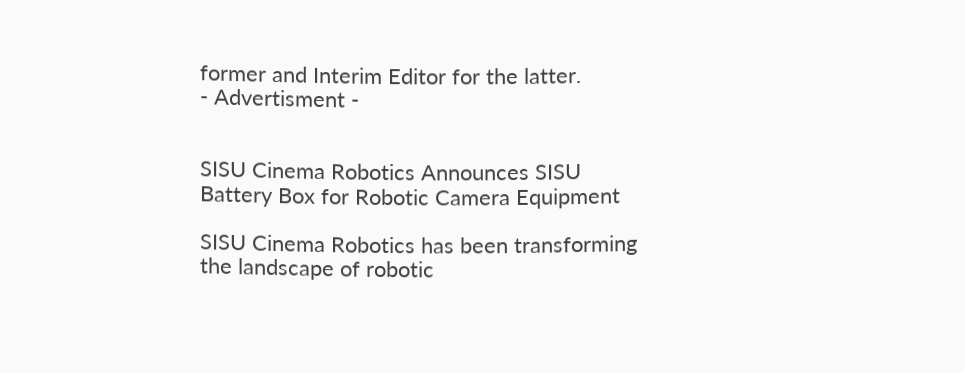former and Interim Editor for the latter.
- Advertisment -


SISU Cinema Robotics Announces SISU Battery Box for Robotic Camera Equipment

SISU Cinema Robotics has been transforming the landscape of robotic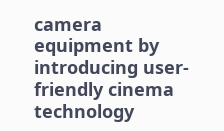camera equipment by introducing user-friendly cinema technology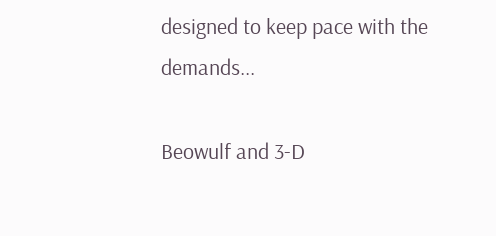designed to keep pace with the demands...

Beowulf and 3-D